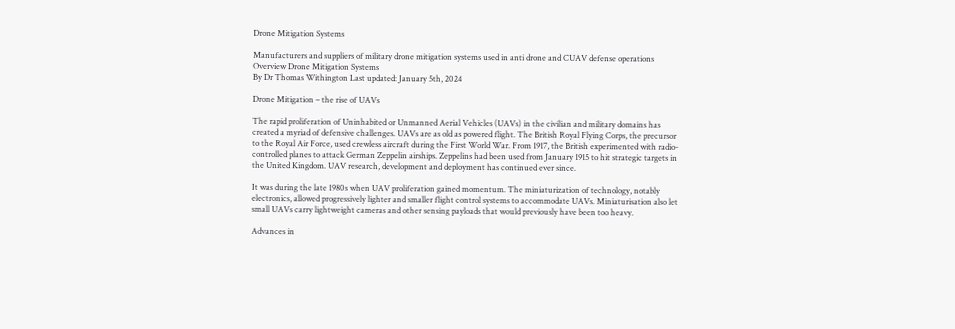Drone Mitigation Systems

Manufacturers and suppliers of military drone mitigation systems used in anti drone and CUAV defense operations
Overview Drone Mitigation Systems
By Dr Thomas Withington Last updated: January 5th, 2024

Drone Mitigation – the rise of UAVs

The rapid proliferation of Uninhabited or Unmanned Aerial Vehicles (UAVs) in the civilian and military domains has created a myriad of defensive challenges. UAVs are as old as powered flight. The British Royal Flying Corps, the precursor to the Royal Air Force, used crewless aircraft during the First World War. From 1917, the British experimented with radio-controlled planes to attack German Zeppelin airships. Zeppelins had been used from January 1915 to hit strategic targets in the United Kingdom. UAV research, development and deployment has continued ever since.

It was during the late 1980s when UAV proliferation gained momentum. The miniaturization of technology, notably electronics, allowed progressively lighter and smaller flight control systems to accommodate UAVs. Miniaturisation also let small UAVs carry lightweight cameras and other sensing payloads that would previously have been too heavy.

Advances in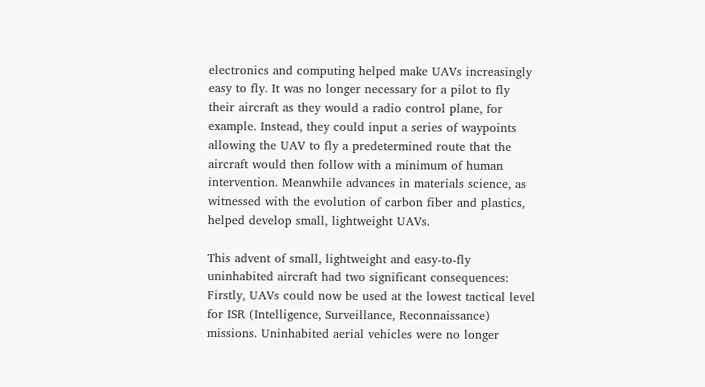electronics and computing helped make UAVs increasingly easy to fly. It was no longer necessary for a pilot to fly their aircraft as they would a radio control plane, for example. Instead, they could input a series of waypoints allowing the UAV to fly a predetermined route that the aircraft would then follow with a minimum of human intervention. Meanwhile advances in materials science, as witnessed with the evolution of carbon fiber and plastics, helped develop small, lightweight UAVs.

This advent of small, lightweight and easy-to-fly uninhabited aircraft had two significant consequences: Firstly, UAVs could now be used at the lowest tactical level for ISR (Intelligence, Surveillance, Reconnaissance) missions. Uninhabited aerial vehicles were no longer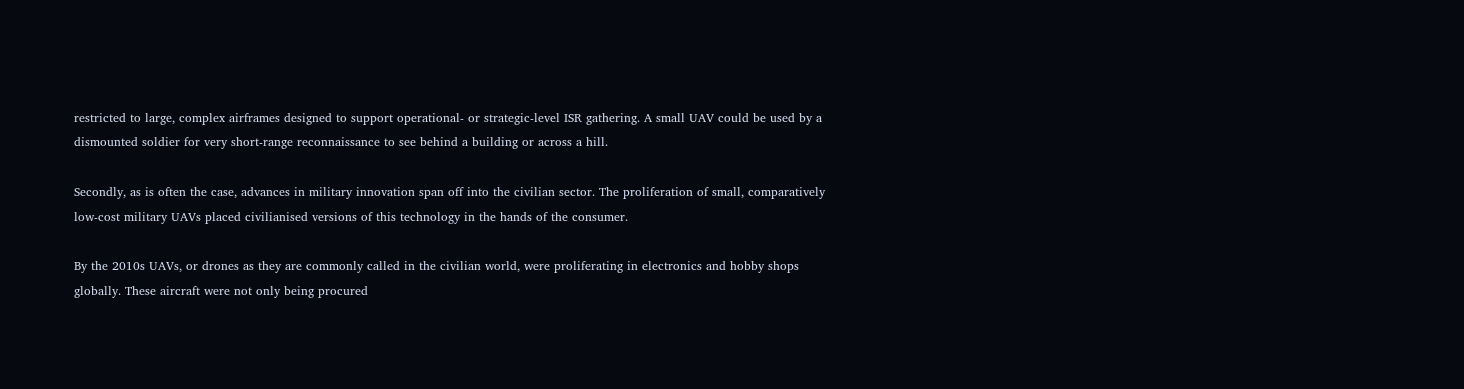restricted to large, complex airframes designed to support operational- or strategic-level ISR gathering. A small UAV could be used by a dismounted soldier for very short-range reconnaissance to see behind a building or across a hill.

Secondly, as is often the case, advances in military innovation span off into the civilian sector. The proliferation of small, comparatively low-cost military UAVs placed civilianised versions of this technology in the hands of the consumer.

By the 2010s UAVs, or drones as they are commonly called in the civilian world, were proliferating in electronics and hobby shops globally. These aircraft were not only being procured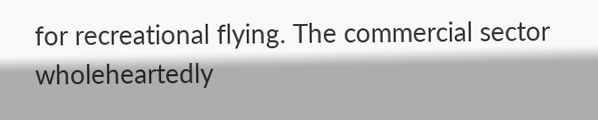for recreational flying. The commercial sector wholeheartedly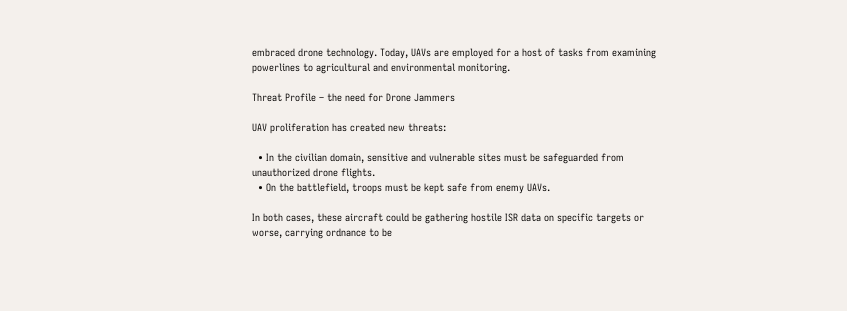embraced drone technology. Today, UAVs are employed for a host of tasks from examining powerlines to agricultural and environmental monitoring.

Threat Profile – the need for Drone Jammers

UAV proliferation has created new threats:

  • In the civilian domain, sensitive and vulnerable sites must be safeguarded from unauthorized drone flights.
  • On the battlefield, troops must be kept safe from enemy UAVs.

In both cases, these aircraft could be gathering hostile ISR data on specific targets or worse, carrying ordnance to be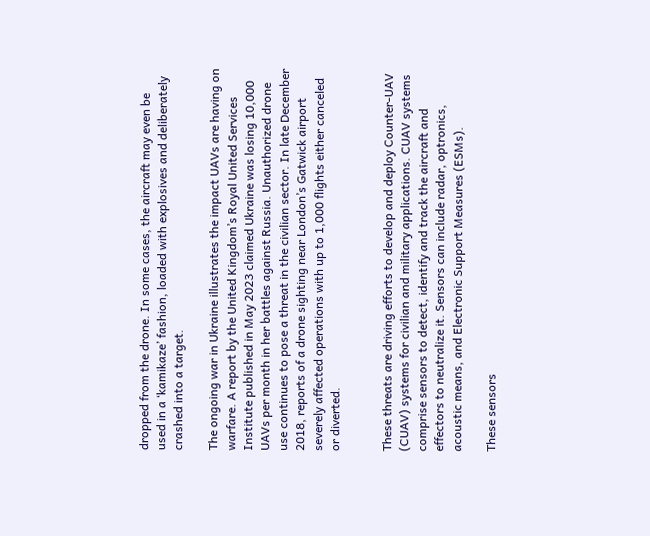dropped from the drone. In some cases, the aircraft may even be used in a ‘kamikaze’ fashion, loaded with explosives and deliberately crashed into a target.

The ongoing war in Ukraine illustrates the impact UAVs are having on warfare. A report by the United Kingdom’s Royal United Services Institute published in May 2023 claimed Ukraine was losing 10,000 UAVs per month in her battles against Russia. Unauthorized drone use continues to pose a threat in the civilian sector. In late December 2018, reports of a drone sighting near London’s Gatwick airport severely affected operations with up to 1,000 flights either canceled or diverted.


These threats are driving efforts to develop and deploy Counter-UAV (CUAV) systems for civilian and military applications. CUAV systems comprise sensors to detect, identify and track the aircraft and effectors to neutralize it. Sensors can include radar, optronics, acoustic means, and Electronic Support Measures (ESMs).

These sensors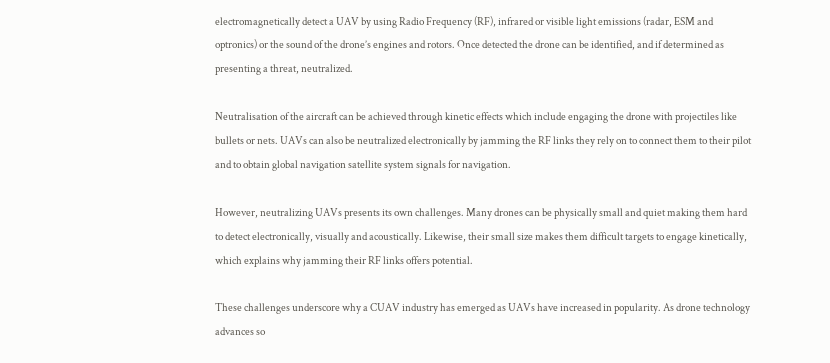electromagnetically detect a UAV by using Radio Frequency (RF), infrared or visible light emissions (radar, ESM and optronics) or the sound of the drone’s engines and rotors. Once detected the drone can be identified, and if determined as presenting a threat, neutralized.

Neutralisation of the aircraft can be achieved through kinetic effects which include engaging the drone with projectiles like bullets or nets. UAVs can also be neutralized electronically by jamming the RF links they rely on to connect them to their pilot and to obtain global navigation satellite system signals for navigation.

However, neutralizing UAVs presents its own challenges. Many drones can be physically small and quiet making them hard to detect electronically, visually and acoustically. Likewise, their small size makes them difficult targets to engage kinetically, which explains why jamming their RF links offers potential.

These challenges underscore why a CUAV industry has emerged as UAVs have increased in popularity. As drone technology advances so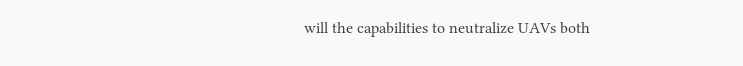will the capabilities to neutralize UAVs both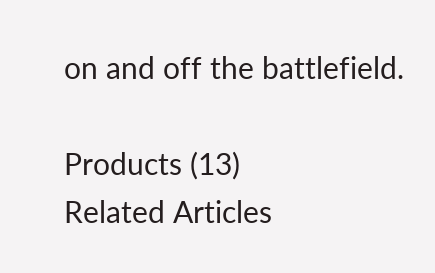on and off the battlefield.

Products (13)
Related Articles